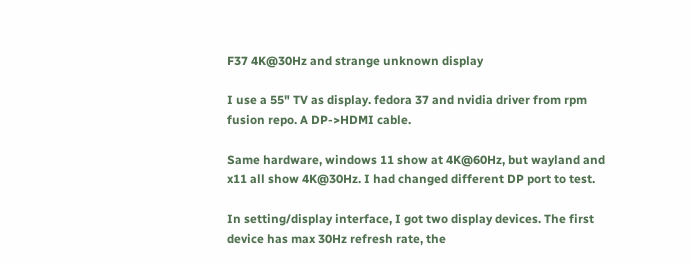F37 4K@30Hz and strange unknown display

I use a 55" TV as display. fedora 37 and nvidia driver from rpm fusion repo. A DP->HDMI cable.

Same hardware, windows 11 show at 4K@60Hz, but wayland and x11 all show 4K@30Hz. I had changed different DP port to test.

In setting/display interface, I got two display devices. The first device has max 30Hz refresh rate, the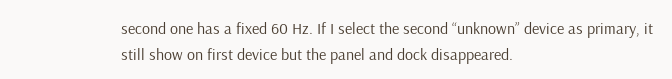second one has a fixed 60 Hz. If I select the second “unknown” device as primary, it still show on first device but the panel and dock disappeared.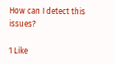How can I detect this issues?

1 Like